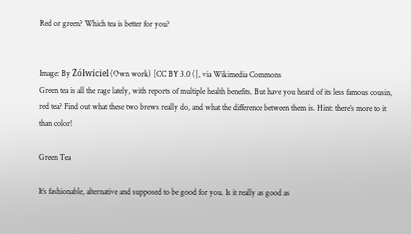Red or green? Which tea is better for you?


Image: By Żółwiciel (Own work) [CC BY 3.0 (], via Wikimedia Commons
Green tea is all the rage lately, with reports of multiple health benefits. But have you heard of its less famous cousin, red tea? Find out what these two brews really do, and what the difference between them is. Hint: there’s more to it than color!

Green Tea

It’s fashionable, alternative and supposed to be good for you. Is it really as good as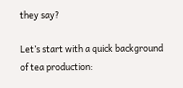they say?

Let’s start with a quick background of tea production: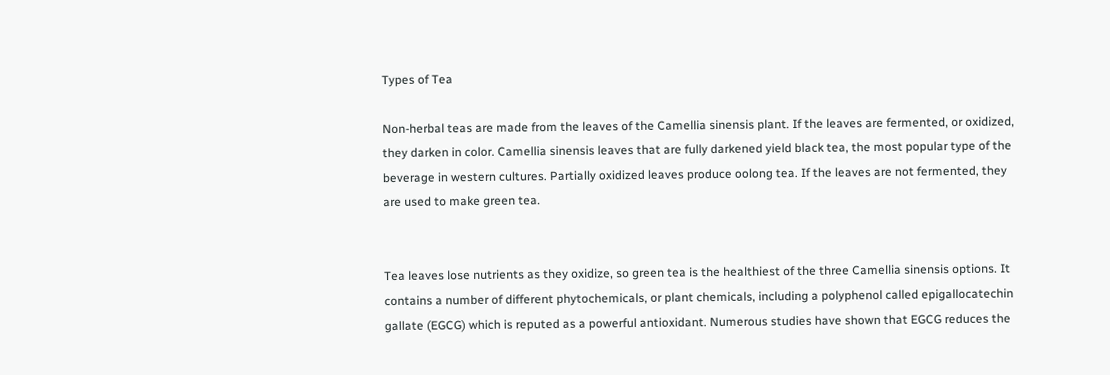Types of Tea

Non-herbal teas are made from the leaves of the Camellia sinensis plant. If the leaves are fermented, or oxidized, they darken in color. Camellia sinensis leaves that are fully darkened yield black tea, the most popular type of the beverage in western cultures. Partially oxidized leaves produce oolong tea. If the leaves are not fermented, they are used to make green tea.


Tea leaves lose nutrients as they oxidize, so green tea is the healthiest of the three Camellia sinensis options. It contains a number of different phytochemicals, or plant chemicals, including a polyphenol called epigallocatechin gallate (EGCG) which is reputed as a powerful antioxidant. Numerous studies have shown that EGCG reduces the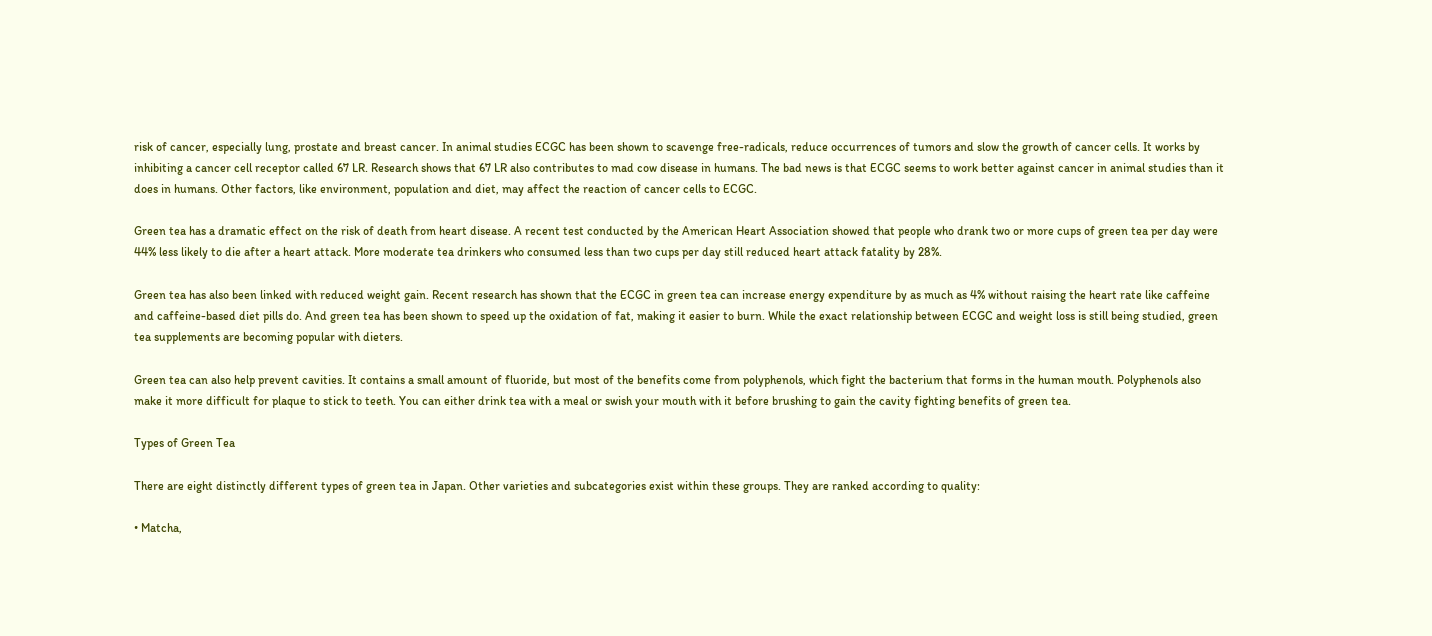risk of cancer, especially lung, prostate and breast cancer. In animal studies ECGC has been shown to scavenge free-radicals, reduce occurrences of tumors and slow the growth of cancer cells. It works by inhibiting a cancer cell receptor called 67 LR. Research shows that 67 LR also contributes to mad cow disease in humans. The bad news is that ECGC seems to work better against cancer in animal studies than it does in humans. Other factors, like environment, population and diet, may affect the reaction of cancer cells to ECGC.

Green tea has a dramatic effect on the risk of death from heart disease. A recent test conducted by the American Heart Association showed that people who drank two or more cups of green tea per day were 44% less likely to die after a heart attack. More moderate tea drinkers who consumed less than two cups per day still reduced heart attack fatality by 28%.

Green tea has also been linked with reduced weight gain. Recent research has shown that the ECGC in green tea can increase energy expenditure by as much as 4% without raising the heart rate like caffeine and caffeine-based diet pills do. And green tea has been shown to speed up the oxidation of fat, making it easier to burn. While the exact relationship between ECGC and weight loss is still being studied, green tea supplements are becoming popular with dieters.

Green tea can also help prevent cavities. It contains a small amount of fluoride, but most of the benefits come from polyphenols, which fight the bacterium that forms in the human mouth. Polyphenols also make it more difficult for plaque to stick to teeth. You can either drink tea with a meal or swish your mouth with it before brushing to gain the cavity fighting benefits of green tea.

Types of Green Tea

There are eight distinctly different types of green tea in Japan. Other varieties and subcategories exist within these groups. They are ranked according to quality:

• Matcha,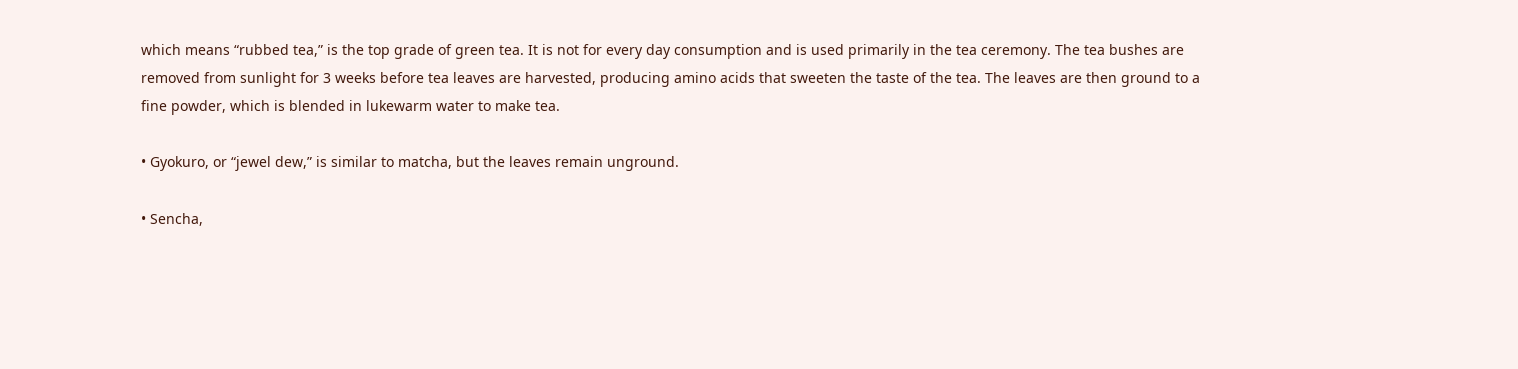which means “rubbed tea,” is the top grade of green tea. It is not for every day consumption and is used primarily in the tea ceremony. The tea bushes are removed from sunlight for 3 weeks before tea leaves are harvested, producing amino acids that sweeten the taste of the tea. The leaves are then ground to a fine powder, which is blended in lukewarm water to make tea.

• Gyokuro, or “jewel dew,” is similar to matcha, but the leaves remain unground.

• Sencha,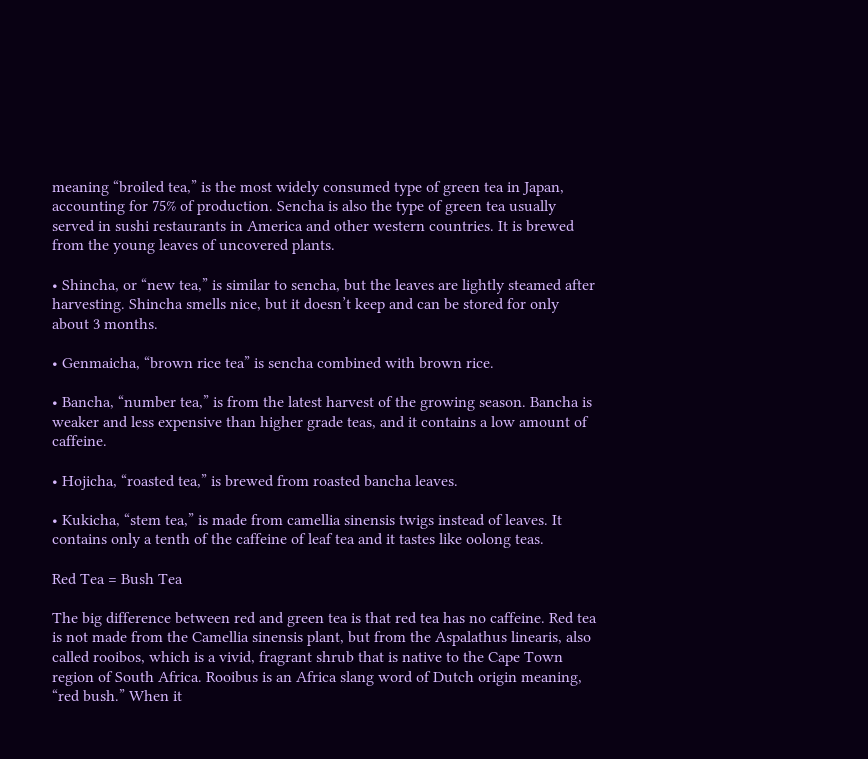meaning “broiled tea,” is the most widely consumed type of green tea in Japan, accounting for 75% of production. Sencha is also the type of green tea usually served in sushi restaurants in America and other western countries. It is brewed from the young leaves of uncovered plants.

• Shincha, or “new tea,” is similar to sencha, but the leaves are lightly steamed after harvesting. Shincha smells nice, but it doesn’t keep and can be stored for only about 3 months.

• Genmaicha, “brown rice tea” is sencha combined with brown rice.

• Bancha, “number tea,” is from the latest harvest of the growing season. Bancha is weaker and less expensive than higher grade teas, and it contains a low amount of caffeine.

• Hojicha, “roasted tea,” is brewed from roasted bancha leaves.

• Kukicha, “stem tea,” is made from camellia sinensis twigs instead of leaves. It contains only a tenth of the caffeine of leaf tea and it tastes like oolong teas.

Red Tea = Bush Tea

The big difference between red and green tea is that red tea has no caffeine. Red tea is not made from the Camellia sinensis plant, but from the Aspalathus linearis, also called rooibos, which is a vivid, fragrant shrub that is native to the Cape Town region of South Africa. Rooibus is an Africa slang word of Dutch origin meaning, “red bush.” When it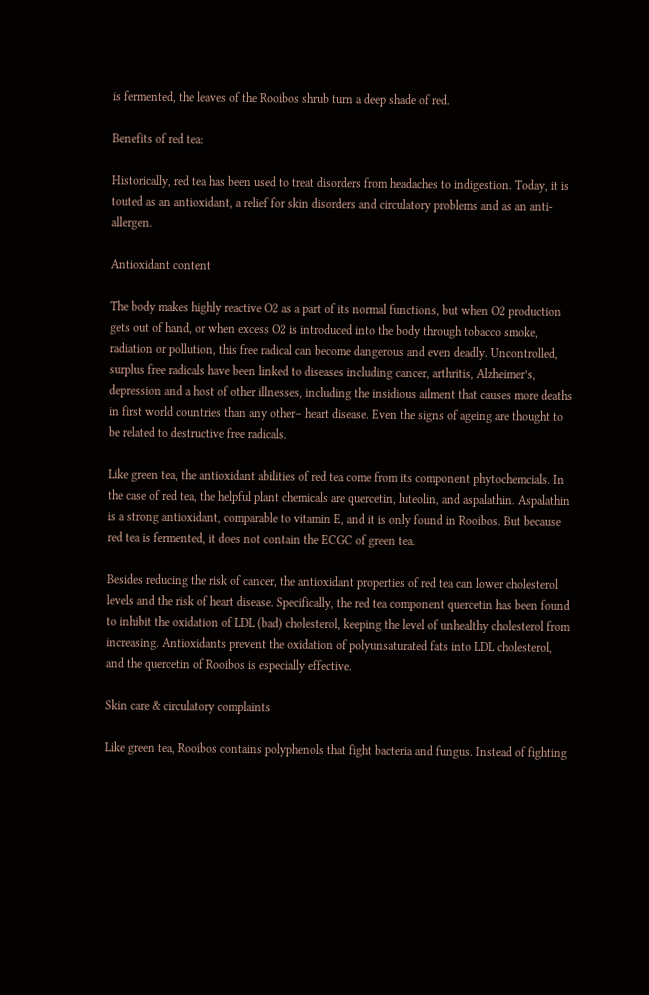is fermented, the leaves of the Rooibos shrub turn a deep shade of red.

Benefits of red tea:

Historically, red tea has been used to treat disorders from headaches to indigestion. Today, it is touted as an antioxidant, a relief for skin disorders and circulatory problems and as an anti-allergen.

Antioxidant content

The body makes highly reactive O2 as a part of its normal functions, but when O2 production gets out of hand, or when excess O2 is introduced into the body through tobacco smoke, radiation or pollution, this free radical can become dangerous and even deadly. Uncontrolled, surplus free radicals have been linked to diseases including cancer, arthritis, Alzheimer’s, depression and a host of other illnesses, including the insidious ailment that causes more deaths in first world countries than any other– heart disease. Even the signs of ageing are thought to be related to destructive free radicals.

Like green tea, the antioxidant abilities of red tea come from its component phytochemcials. In the case of red tea, the helpful plant chemicals are quercetin, luteolin, and aspalathin. Aspalathin is a strong antioxidant, comparable to vitamin E, and it is only found in Rooibos. But because red tea is fermented, it does not contain the ECGC of green tea.

Besides reducing the risk of cancer, the antioxidant properties of red tea can lower cholesterol levels and the risk of heart disease. Specifically, the red tea component quercetin has been found to inhibit the oxidation of LDL (bad) cholesterol, keeping the level of unhealthy cholesterol from increasing. Antioxidants prevent the oxidation of polyunsaturated fats into LDL cholesterol, and the quercetin of Rooibos is especially effective.

Skin care & circulatory complaints

Like green tea, Rooibos contains polyphenols that fight bacteria and fungus. Instead of fighting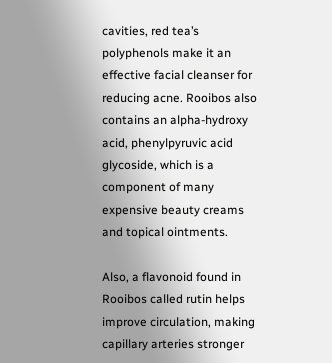cavities, red tea’s polyphenols make it an effective facial cleanser for reducing acne. Rooibos also contains an alpha-hydroxy acid, phenylpyruvic acid glycoside, which is a component of many expensive beauty creams and topical ointments.

Also, a flavonoid found in Rooibos called rutin helps improve circulation, making capillary arteries stronger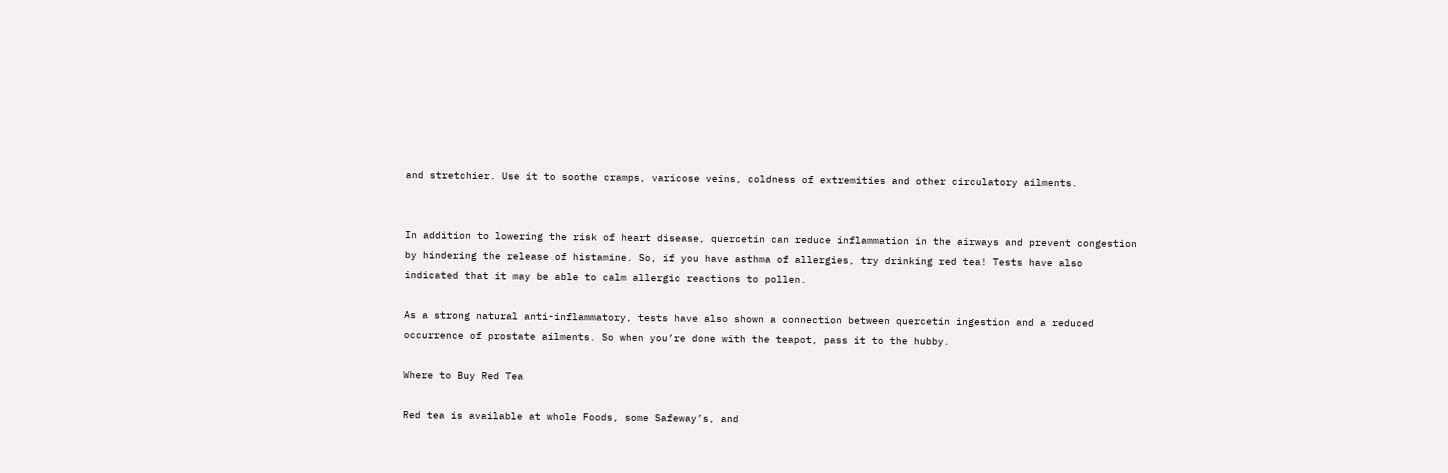and stretchier. Use it to soothe cramps, varicose veins, coldness of extremities and other circulatory ailments.


In addition to lowering the risk of heart disease, quercetin can reduce inflammation in the airways and prevent congestion by hindering the release of histamine. So, if you have asthma of allergies, try drinking red tea! Tests have also indicated that it may be able to calm allergic reactions to pollen.

As a strong natural anti-inflammatory, tests have also shown a connection between quercetin ingestion and a reduced occurrence of prostate ailments. So when you’re done with the teapot, pass it to the hubby.

Where to Buy Red Tea

Red tea is available at whole Foods, some Safeway’s, and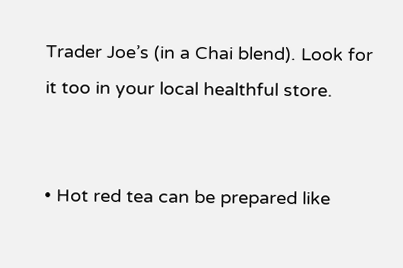Trader Joe’s (in a Chai blend). Look for it too in your local healthful store.


• Hot red tea can be prepared like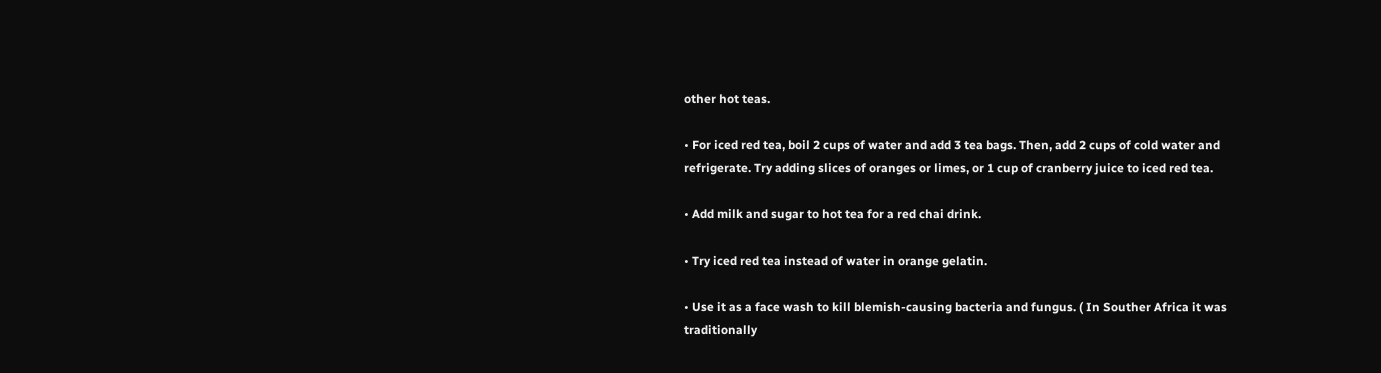other hot teas.

• For iced red tea, boil 2 cups of water and add 3 tea bags. Then, add 2 cups of cold water and refrigerate. Try adding slices of oranges or limes, or 1 cup of cranberry juice to iced red tea.

• Add milk and sugar to hot tea for a red chai drink.

• Try iced red tea instead of water in orange gelatin.

• Use it as a face wash to kill blemish-causing bacteria and fungus. ( In Souther Africa it was traditionally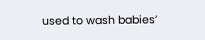used to wash babies’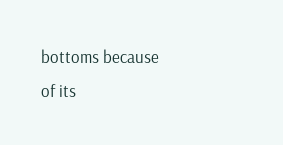bottoms because of its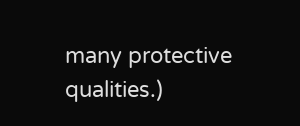many protective qualities.)